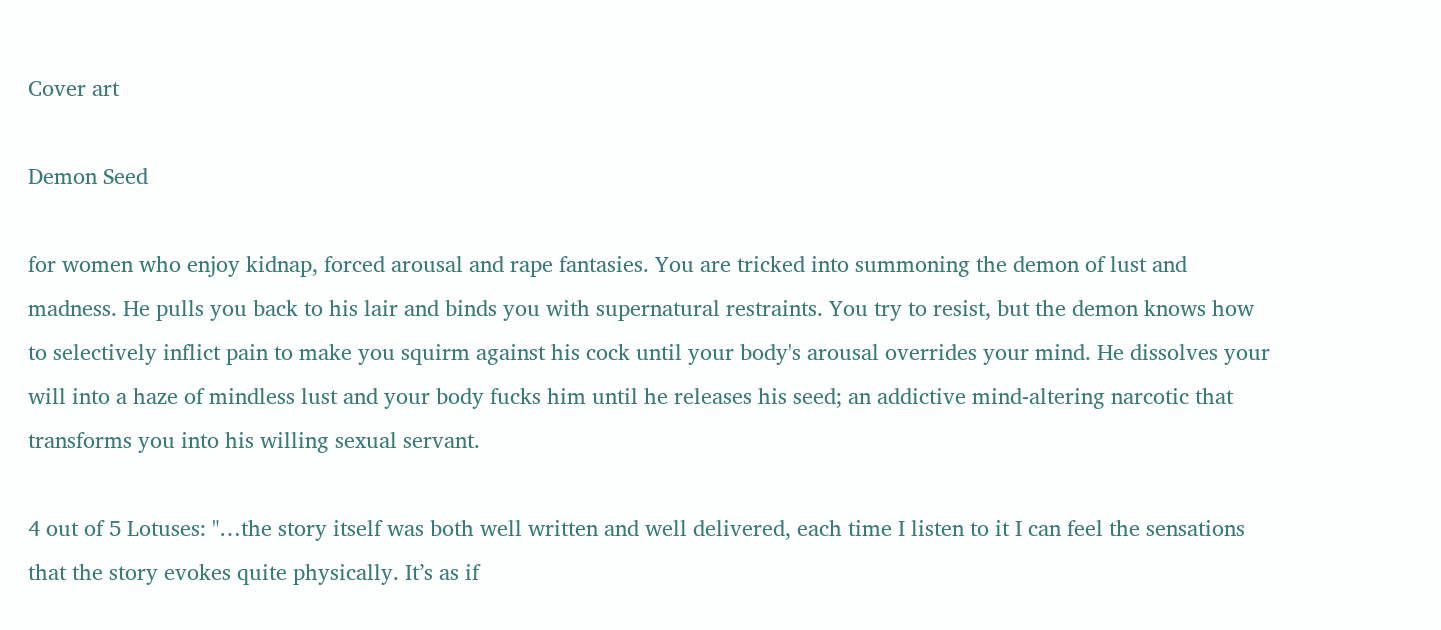Cover art

Demon Seed

for women who enjoy kidnap, forced arousal and rape fantasies. You are tricked into summoning the demon of lust and madness. He pulls you back to his lair and binds you with supernatural restraints. You try to resist, but the demon knows how to selectively inflict pain to make you squirm against his cock until your body's arousal overrides your mind. He dissolves your will into a haze of mindless lust and your body fucks him until he releases his seed; an addictive mind-altering narcotic that transforms you into his willing sexual servant.

4 out of 5 Lotuses: "…the story itself was both well written and well delivered, each time I listen to it I can feel the sensations that the story evokes quite physically. It’s as if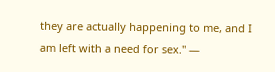they are actually happening to me, and I am left with a need for sex." —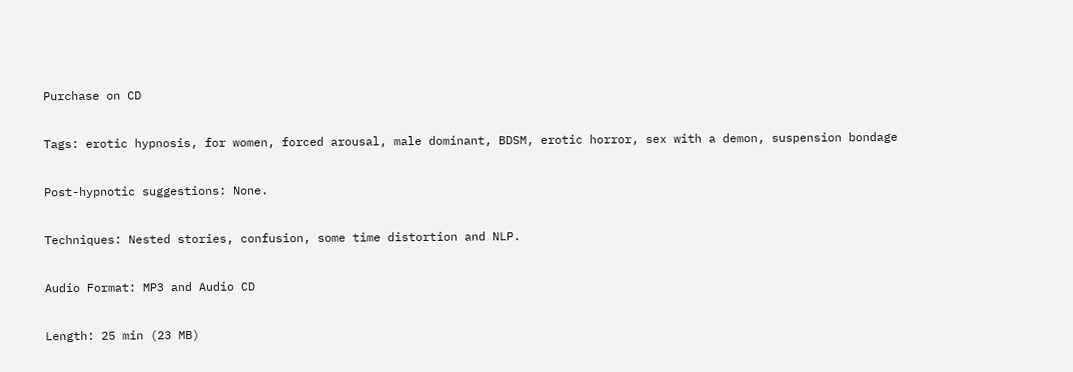Purchase on CD

Tags: erotic hypnosis, for women, forced arousal, male dominant, BDSM, erotic horror, sex with a demon, suspension bondage

Post-hypnotic suggestions: None.

Techniques: Nested stories, confusion, some time distortion and NLP.

Audio Format: MP3 and Audio CD

Length: 25 min (23 MB)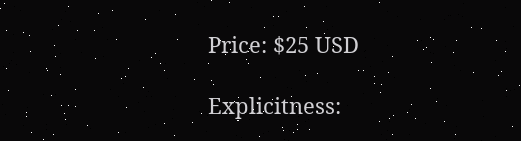Price: $25 USD

Explicitness: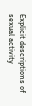Explicit descriptions of sexual activity